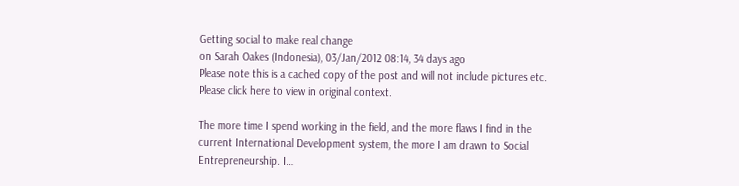Getting social to make real change
on Sarah Oakes (Indonesia), 03/Jan/2012 08:14, 34 days ago
Please note this is a cached copy of the post and will not include pictures etc. Please click here to view in original context.

The more time I spend working in the field, and the more flaws I find in the current International Development system, the more I am drawn to Social Entrepreneurship. I…